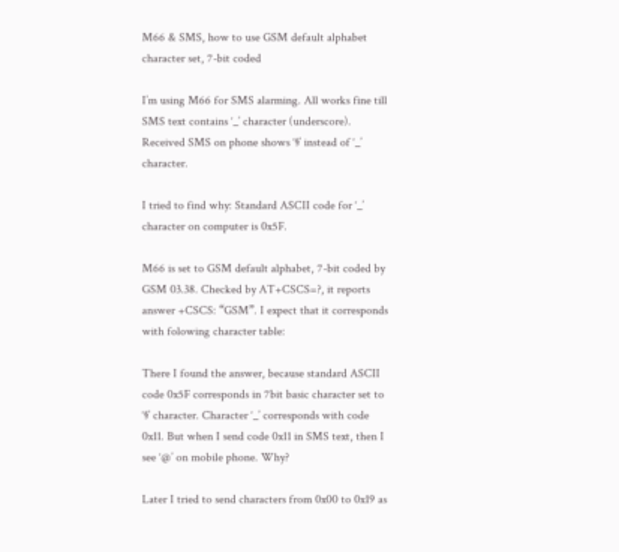M66 & SMS, how to use GSM default alphabet character set, 7-bit coded

I’m using M66 for SMS alarming. All works fine till SMS text contains ‘_’ character (underscore). Received SMS on phone shows ‘§’ instead of ‘_’ character.

I tried to find why: Standard ASCII code for ‘_’ character on computer is 0x5F.

M66 is set to GSM default alphabet, 7-bit coded by GSM 03.38. Checked by AT+CSCS=?, it reports answer +CSCS: “GSM”. I expect that it corresponds with folowing character table:

There I found the answer, because standard ASCII code 0x5F corresponds in 7bit basic character set to ‘§’ character. Character ‘_’ corresponds with code 0x11. But when I send code 0x11 in SMS text, then I see ‘@’ on mobile phone. Why?

Later I tried to send characters from 0x00 to 0x19 as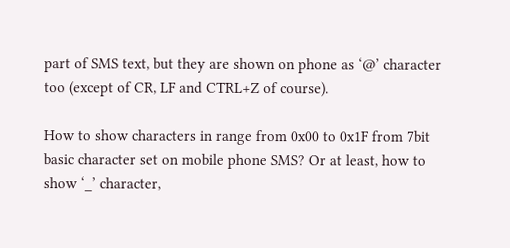part of SMS text, but they are shown on phone as ‘@’ character too (except of CR, LF and CTRL+Z of course).

How to show characters in range from 0x00 to 0x1F from 7bit basic character set on mobile phone SMS? Or at least, how to show ‘_’ character,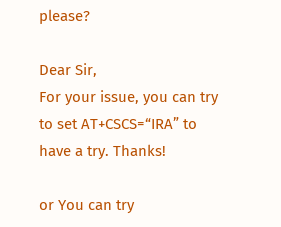please?

Dear Sir,
For your issue, you can try to set AT+CSCS=“IRA” to have a try. Thanks!

or You can try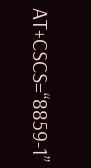AT+CSCS=“8859-1”